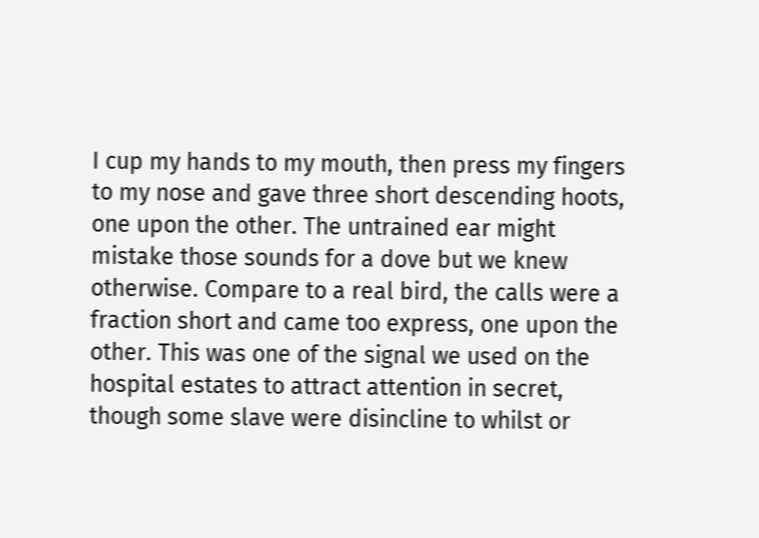I cup my hands to my mouth, then press my fingers to my nose and gave three short descending hoots, one upon the other. The untrained ear might mistake those sounds for a dove but we knew otherwise. Compare to a real bird, the calls were a fraction short and came too express, one upon the other. This was one of the signal we used on the hospital estates to attract attention in secret, though some slave were disincline to whilst or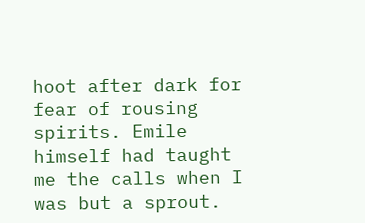hoot after dark for fear of rousing spirits. Emile himself had taught me the calls when I was but a sprout.